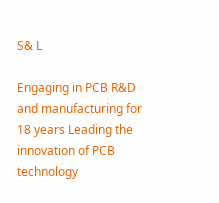S& L

Engaging in PCB R&D and manufacturing for 18 years Leading the innovation of PCB technology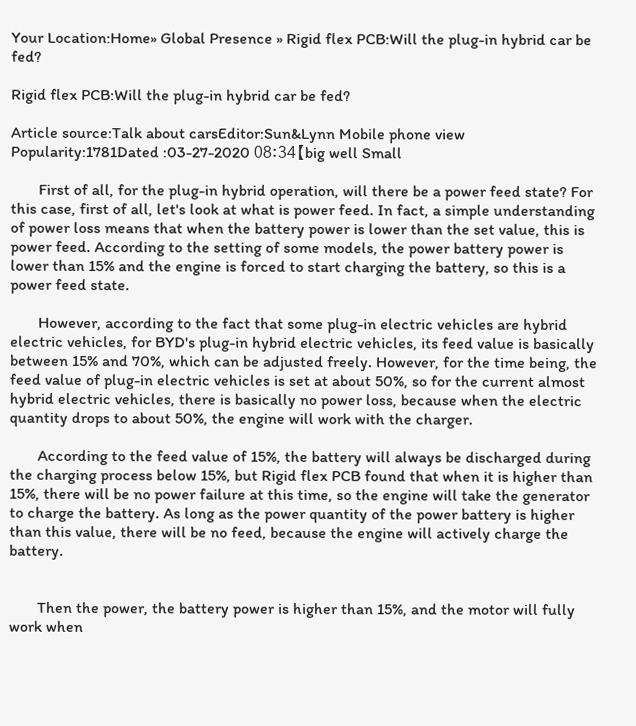Your Location:Home» Global Presence » Rigid flex PCB:Will the plug-in hybrid car be fed?

Rigid flex PCB:Will the plug-in hybrid car be fed?

Article source:Talk about carsEditor:Sun&Lynn Mobile phone view
Popularity:1781Dated :03-27-2020 08:34【big well Small

       First of all, for the plug-in hybrid operation, will there be a power feed state? For this case, first of all, let's look at what is power feed. In fact, a simple understanding of power loss means that when the battery power is lower than the set value, this is power feed. According to the setting of some models, the power battery power is lower than 15% and the engine is forced to start charging the battery, so this is a power feed state.

       However, according to the fact that some plug-in electric vehicles are hybrid electric vehicles, for BYD's plug-in hybrid electric vehicles, its feed value is basically between 15% and 70%, which can be adjusted freely. However, for the time being, the feed value of plug-in electric vehicles is set at about 50%, so for the current almost hybrid electric vehicles, there is basically no power loss, because when the electric quantity drops to about 50%, the engine will work with the charger.

       According to the feed value of 15%, the battery will always be discharged during the charging process below 15%, but Rigid flex PCB found that when it is higher than 15%, there will be no power failure at this time, so the engine will take the generator to charge the battery. As long as the power quantity of the power battery is higher than this value, there will be no feed, because the engine will actively charge the battery.


       Then the power, the battery power is higher than 15%, and the motor will fully work when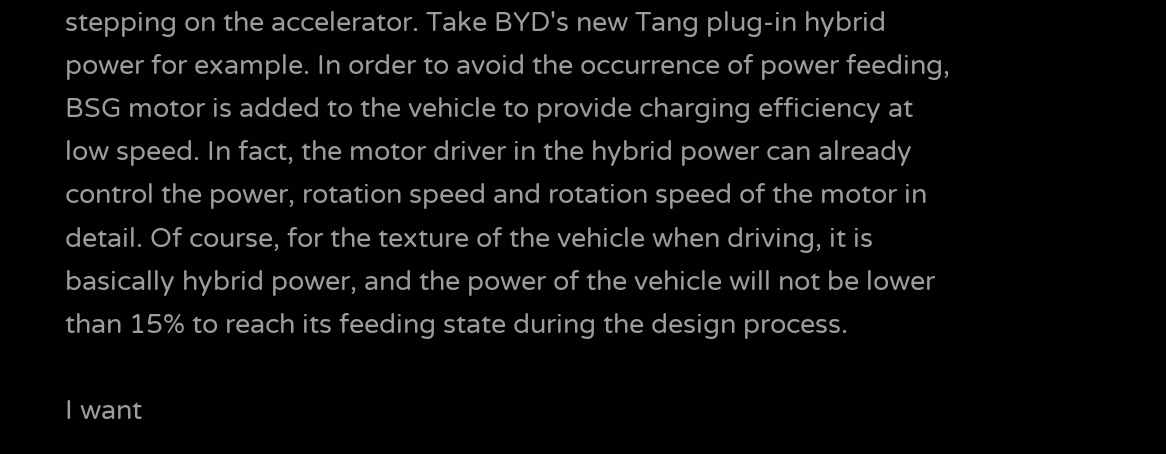stepping on the accelerator. Take BYD's new Tang plug-in hybrid power for example. In order to avoid the occurrence of power feeding, BSG motor is added to the vehicle to provide charging efficiency at low speed. In fact, the motor driver in the hybrid power can already control the power, rotation speed and rotation speed of the motor in detail. Of course, for the texture of the vehicle when driving, it is basically hybrid power, and the power of the vehicle will not be lower than 15% to reach its feeding state during the design process.

I want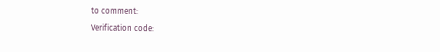to comment:
Verification code: